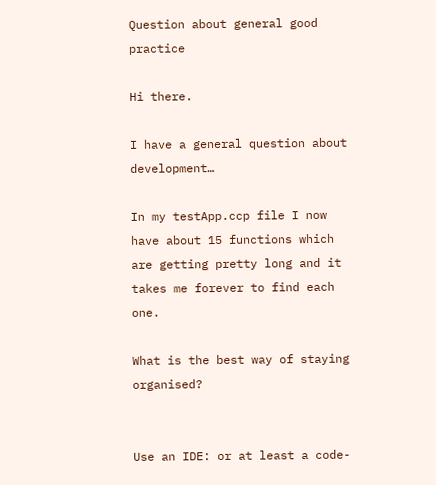Question about general good practice

Hi there.

I have a general question about development…

In my testApp.ccp file I now have about 15 functions which are getting pretty long and it takes me forever to find each one.

What is the best way of staying organised?


Use an IDE: or at least a code-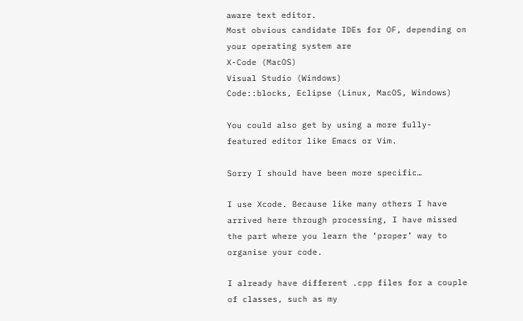aware text editor.
Most obvious candidate IDEs for OF, depending on your operating system are
X-Code (MacOS)
Visual Studio (Windows)
Code::blocks, Eclipse (Linux, MacOS, Windows)

You could also get by using a more fully-featured editor like Emacs or Vim.

Sorry I should have been more specific…

I use Xcode. Because like many others I have arrived here through processing, I have missed the part where you learn the ‘proper’ way to organise your code.

I already have different .cpp files for a couple of classes, such as my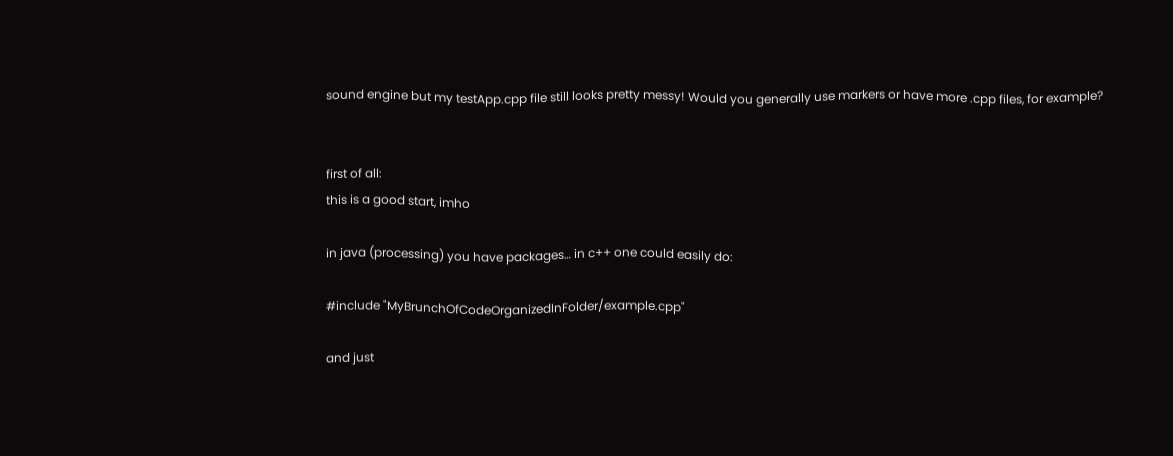sound engine but my testApp.cpp file still looks pretty messy! Would you generally use markers or have more .cpp files, for example?


first of all:
this is a good start, imho

in java (processing) you have packages… in c++ one could easily do:

#include "MyBrunchOfCodeOrganizedInFolder/example.cpp"

and just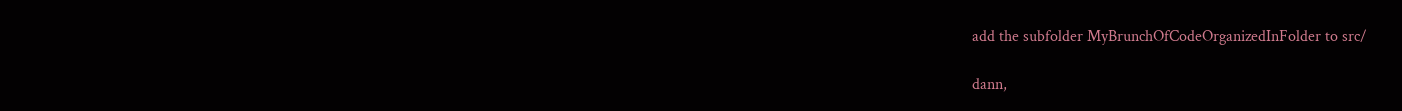add the subfolder MyBrunchOfCodeOrganizedInFolder to src/

dann,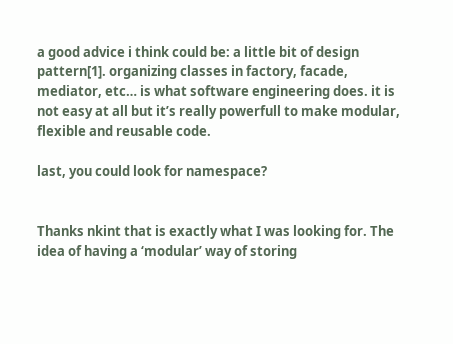a good advice i think could be: a little bit of design pattern[1]. organizing classes in factory, facade, mediator, etc… is what software engineering does. it is not easy at all but it’s really powerfull to make modular, flexible and reusable code.

last, you could look for namespace?


Thanks nkint that is exactly what I was looking for. The idea of having a ‘modular’ way of storing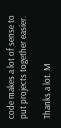code makes a lot of sense to put projects together easier.

Thanks a lot. M